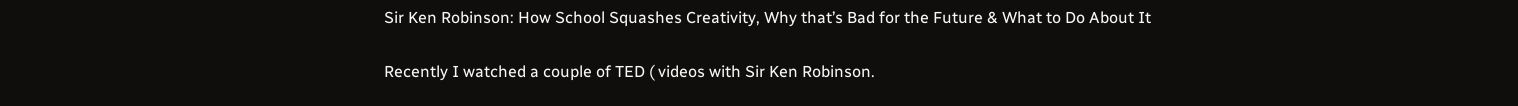Sir Ken Robinson: How School Squashes Creativity, Why that’s Bad for the Future & What to Do About It

Recently I watched a couple of TED ( videos with Sir Ken Robinson.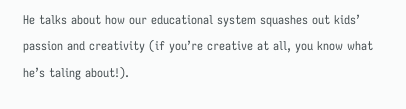He talks about how our educational system squashes out kids’ passion and creativity (if you’re creative at all, you know what he’s taling about!).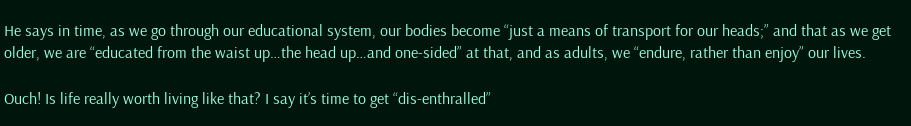He says in time, as we go through our educational system, our bodies become “just a means of transport for our heads;” and that as we get older, we are “educated from the waist up…the head up…and one-sided” at that, and as adults, we “endure, rather than enjoy” our lives.

Ouch! Is life really worth living like that? I say it’s time to get “dis-enthralled”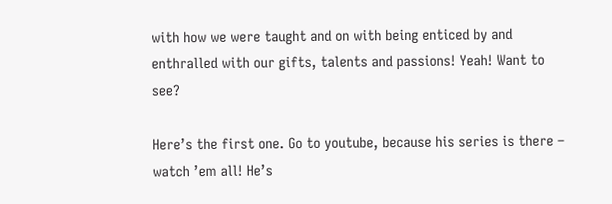with how we were taught and on with being enticed by and enthralled with our gifts, talents and passions! Yeah! Want to see?

Here’s the first one. Go to youtube, because his series is there – watch ’em all! He’s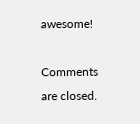awesome!

Comments are closed.